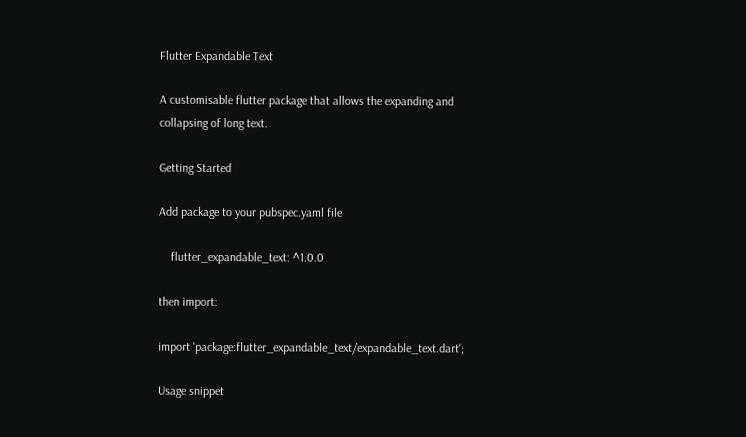Flutter Expandable Text

A customisable flutter package that allows the expanding and collapsing of long text.

Getting Started

Add package to your pubspec.yaml file

    flutter_expandable_text: ^1.0.0

then import:

import 'package:flutter_expandable_text/expandable_text.dart';

Usage snippet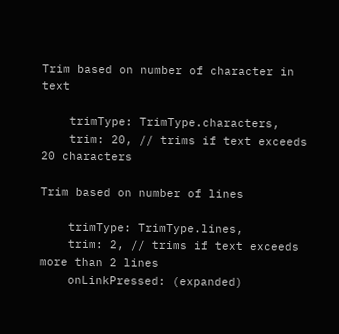Trim based on number of character in text

    trimType: TrimType.characters,
    trim: 20, // trims if text exceeds 20 characters

Trim based on number of lines

    trimType: TrimType.lines,
    trim: 2, // trims if text exceeds more than 2 lines
    onLinkPressed: (expanded)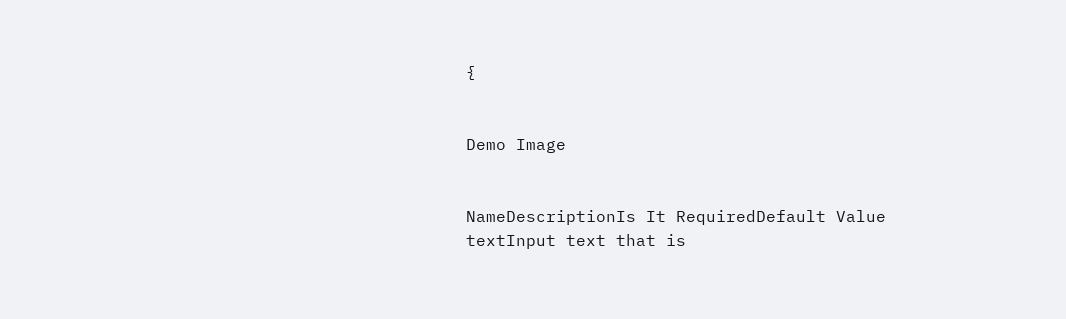{


Demo Image


NameDescriptionIs It RequiredDefault Value
textInput text that is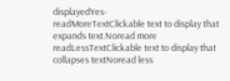displayedYes-
readMoreTextClickable text to display that expands text.Noread more
readLessTextClickable text to display that collapses textNoread less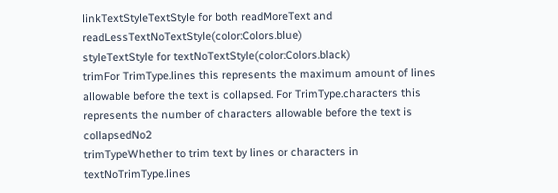linkTextStyleTextStyle for both readMoreText and readLessTextNoTextStyle(color:Colors.blue)
styleTextStyle for textNoTextStyle(color:Colors.black)
trimFor TrimType.lines this represents the maximum amount of lines allowable before the text is collapsed. For TrimType.characters this represents the number of characters allowable before the text is collapsedNo2
trimTypeWhether to trim text by lines or characters in textNoTrimType.lines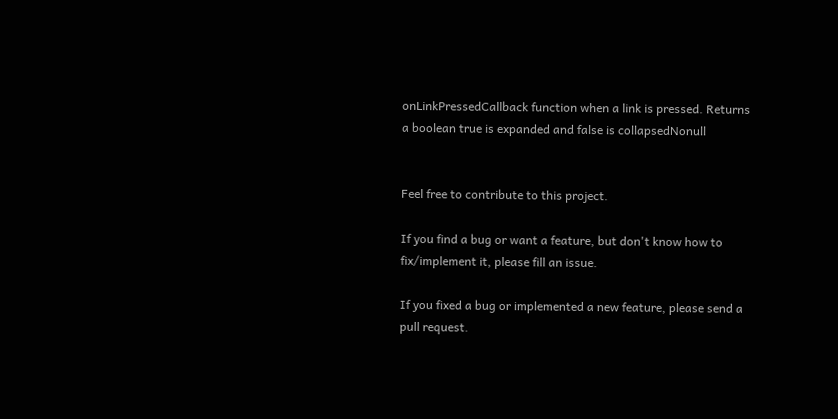onLinkPressedCallback function when a link is pressed. Returns a boolean true is expanded and false is collapsedNonull


Feel free to contribute to this project.

If you find a bug or want a feature, but don't know how to fix/implement it, please fill an issue.

If you fixed a bug or implemented a new feature, please send a pull request.